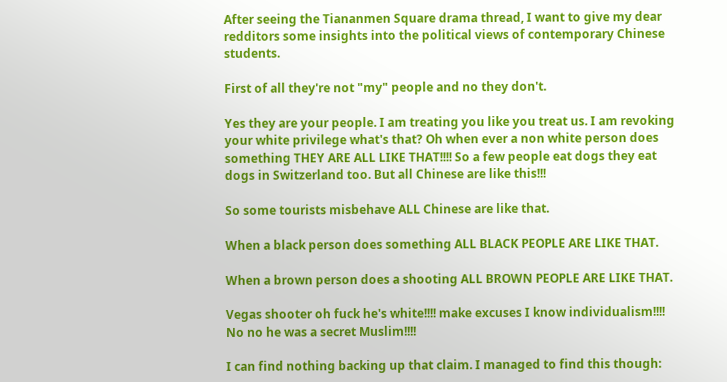After seeing the Tiananmen Square drama thread, I want to give my dear redditors some insights into the political views of contemporary Chinese students.

First of all they're not "my" people and no they don't.

Yes they are your people. I am treating you like you treat us. I am revoking your white privilege what's that? Oh when ever a non white person does something THEY ARE ALL LIKE THAT!!!! So a few people eat dogs they eat dogs in Switzerland too. But all Chinese are like this!!!

So some tourists misbehave ALL Chinese are like that.

When a black person does something ALL BLACK PEOPLE ARE LIKE THAT.

When a brown person does a shooting ALL BROWN PEOPLE ARE LIKE THAT.

Vegas shooter oh fuck he's white!!!! make excuses I know individualism!!!! No no he was a secret Muslim!!!!

I can find nothing backing up that claim. I managed to find this though: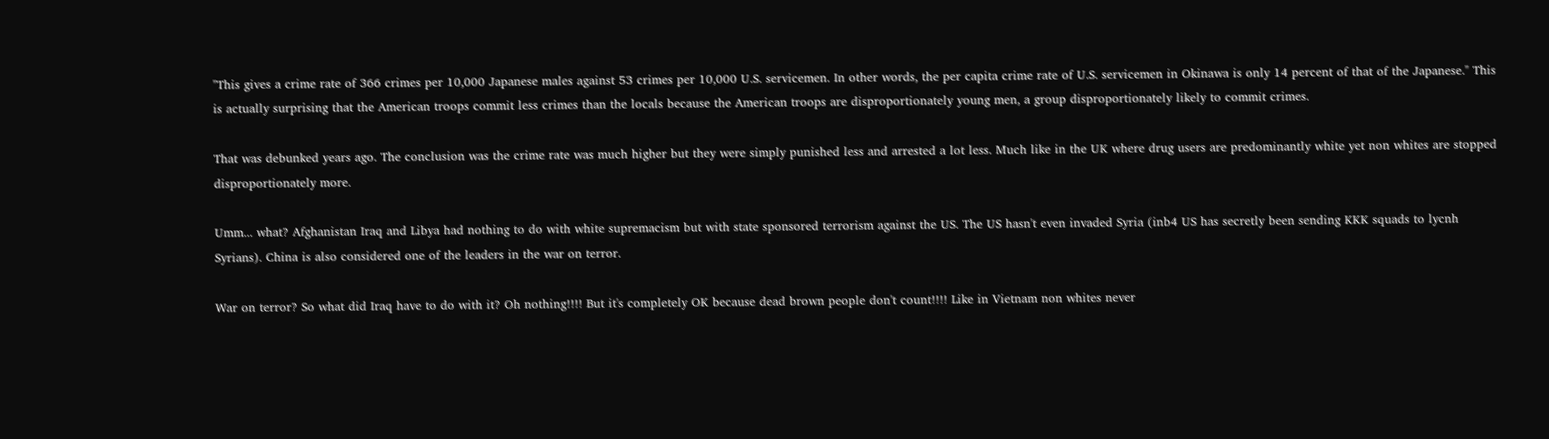"This gives a crime rate of 366 crimes per 10,000 Japanese males against 53 crimes per 10,000 U.S. servicemen. In other words, the per capita crime rate of U.S. servicemen in Okinawa is only 14 percent of that of the Japanese." This is actually surprising that the American troops commit less crimes than the locals because the American troops are disproportionately young men, a group disproportionately likely to commit crimes.

That was debunked years ago. The conclusion was the crime rate was much higher but they were simply punished less and arrested a lot less. Much like in the UK where drug users are predominantly white yet non whites are stopped disproportionately more.

Umm... what? Afghanistan Iraq and Libya had nothing to do with white supremacism but with state sponsored terrorism against the US. The US hasn't even invaded Syria (inb4 US has secretly been sending KKK squads to lycnh Syrians). China is also considered one of the leaders in the war on terror.

War on terror? So what did Iraq have to do with it? Oh nothing!!!! But it's completely OK because dead brown people don't count!!!! Like in Vietnam non whites never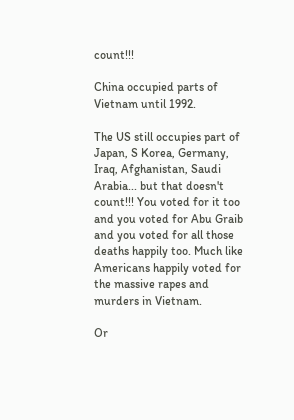count!!!

China occupied parts of Vietnam until 1992.

The US still occupies part of Japan, S Korea, Germany, Iraq, Afghanistan, Saudi Arabia... but that doesn't count!!! You voted for it too and you voted for Abu Graib and you voted for all those deaths happily too. Much like Americans happily voted for the massive rapes and murders in Vietnam.

Or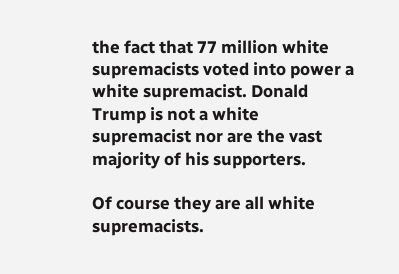the fact that 77 million white supremacists voted into power a white supremacist. Donald Trump is not a white supremacist nor are the vast majority of his supporters.

Of course they are all white supremacists.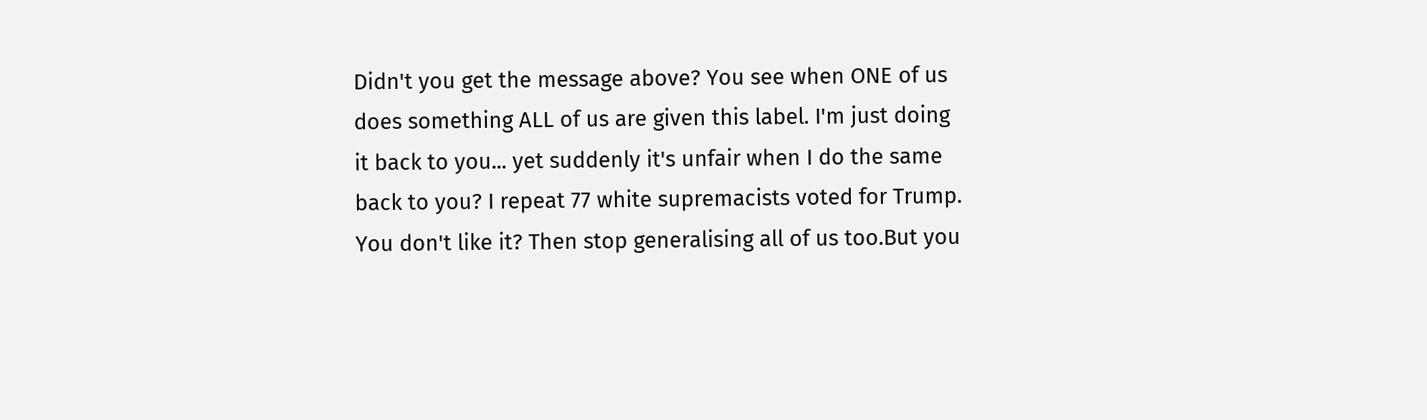Didn't you get the message above? You see when ONE of us does something ALL of us are given this label. I'm just doing it back to you... yet suddenly it's unfair when I do the same back to you? I repeat 77 white supremacists voted for Trump. You don't like it? Then stop generalising all of us too.But you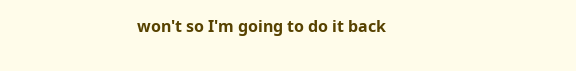won't so I'm going to do it back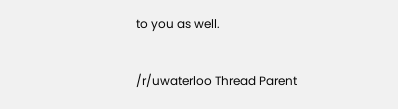to you as well.

/r/uwaterloo Thread Parent